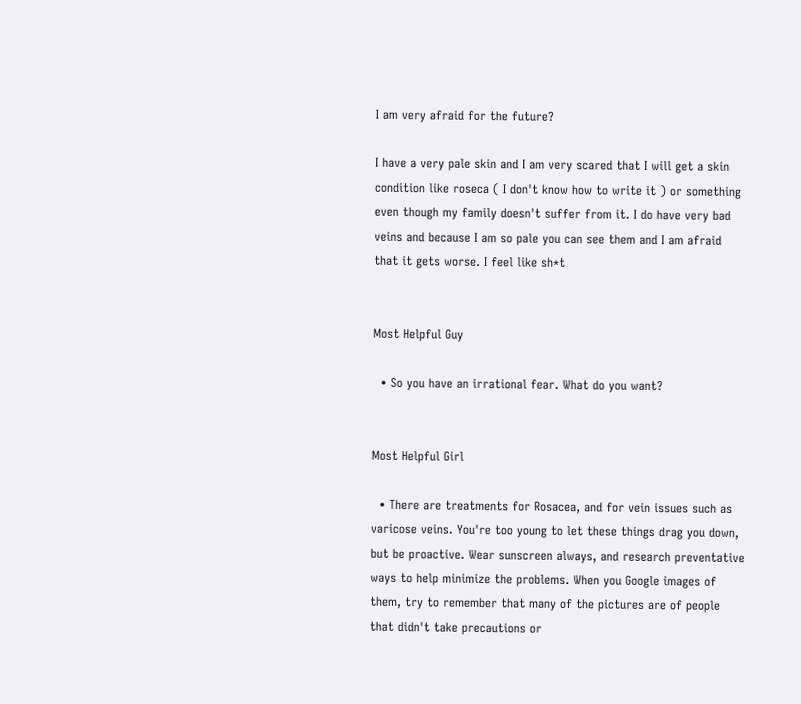I am very afraid for the future?

I have a very pale skin and I am very scared that I will get a skin condition like roseca ( I don't know how to write it ) or something even though my family doesn't suffer from it. I do have very bad veins and because I am so pale you can see them and I am afraid that it gets worse. I feel like sh*t


Most Helpful Guy

  • So you have an irrational fear. What do you want?


Most Helpful Girl

  • There are treatments for Rosacea, and for vein issues such as varicose veins. You're too young to let these things drag you down, but be proactive. Wear sunscreen always, and research preventative ways to help minimize the problems. When you Google images of them, try to remember that many of the pictures are of people that didn't take precautions or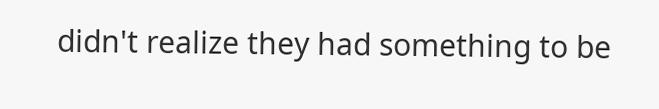didn't realize they had something to be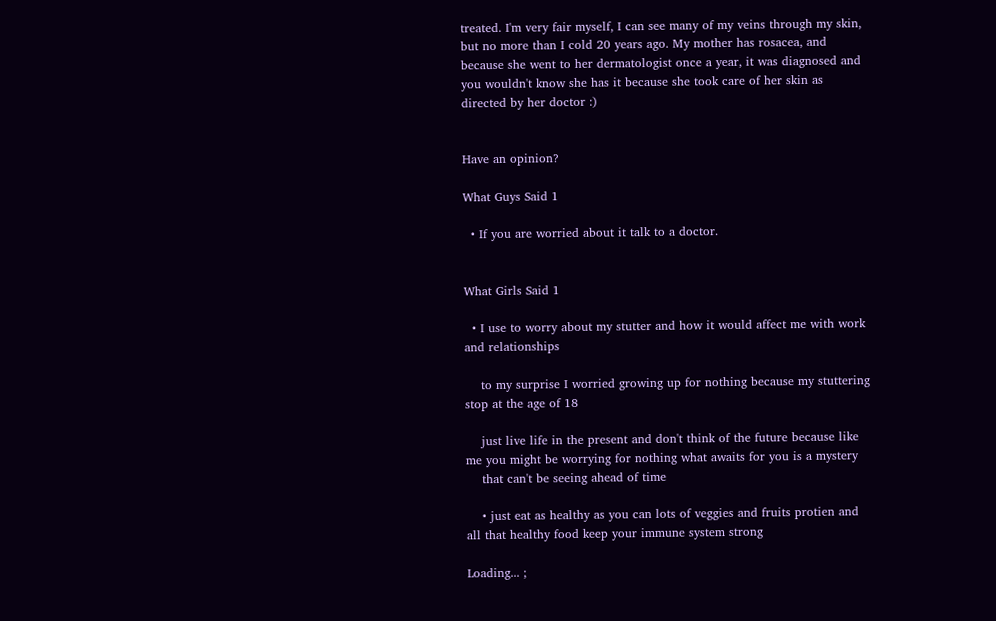treated. I'm very fair myself, I can see many of my veins through my skin, but no more than I cold 20 years ago. My mother has rosacea, and because she went to her dermatologist once a year, it was diagnosed and you wouldn't know she has it because she took care of her skin as directed by her doctor :)


Have an opinion?

What Guys Said 1

  • If you are worried about it talk to a doctor.


What Girls Said 1

  • I use to worry about my stutter and how it would affect me with work and relationships

    to my surprise I worried growing up for nothing because my stuttering stop at the age of 18

    just live life in the present and don't think of the future because like me you might be worrying for nothing what awaits for you is a mystery
    that can't be seeing ahead of time

    • just eat as healthy as you can lots of veggies and fruits protien and all that healthy food keep your immune system strong

Loading... ;